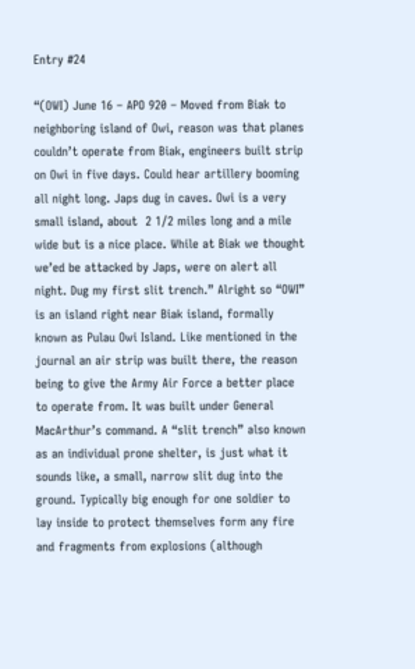Entry #24

“(OWI) June 16 – APO 920 – Moved from Biak to neighboring island of Owi, reason was that planes couldn’t operate from Biak, engineers built strip on Owi in five days. Could hear artillery booming all night long. Japs dug in caves. Owi is a very small island, about  2 1/2 miles long and a mile wide but is a nice place. While at Biak we thought we’ed be attacked by Japs, were on alert all night. Dug my first slit trench.” Alright so “OWI” is an island right near Biak island, formally known as Pulau Owi Island. Like mentioned in the journal an air strip was built there, the reason being to give the Army Air Force a better place to operate from. It was built under General MacArthur’s command. A “slit trench” also known as an individual prone shelter, is just what it sounds like, a small, narrow slit dug into the ground. Typically big enough for one soldier to lay inside to protect themselves form any fire and fragments from explosions (although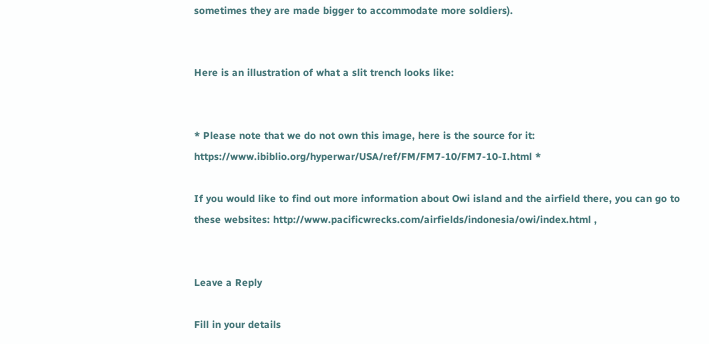sometimes they are made bigger to accommodate more soldiers).


Here is an illustration of what a slit trench looks like:


* Please note that we do not own this image, here is the source for it: https://www.ibiblio.org/hyperwar/USA/ref/FM/FM7-10/FM7-10-I.html *

If you would like to find out more information about Owi island and the airfield there, you can go to these websites: http://www.pacificwrecks.com/airfields/indonesia/owi/index.html ,


Leave a Reply

Fill in your details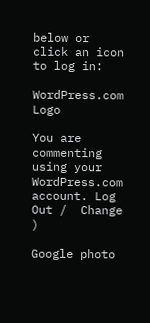below or click an icon to log in:

WordPress.com Logo

You are commenting using your WordPress.com account. Log Out /  Change )

Google photo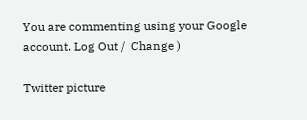You are commenting using your Google account. Log Out /  Change )

Twitter picture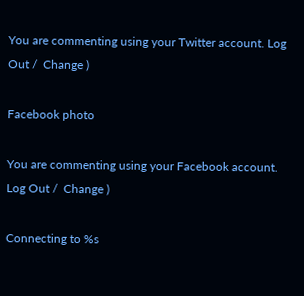You are commenting using your Twitter account. Log Out /  Change )

Facebook photo

You are commenting using your Facebook account. Log Out /  Change )

Connecting to %s